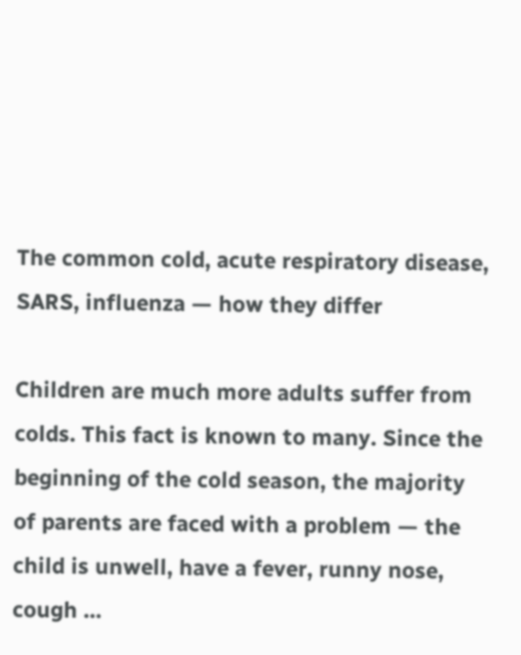The common cold, acute respiratory disease, SARS, influenza — how they differ

Children are much more adults suffer from colds. This fact is known to many. Since the beginning of the cold season, the majority of parents are faced with a problem — the child is unwell, have a fever, runny nose, cough …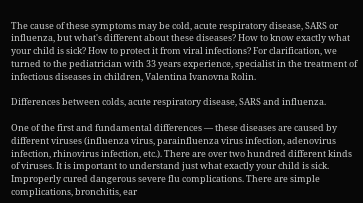The cause of these symptoms may be cold, acute respiratory disease, SARS or influenza, but what's different about these diseases? How to know exactly what your child is sick? How to protect it from viral infections? For clarification, we turned to the pediatrician with 33 years experience, specialist in the treatment of infectious diseases in children, Valentina Ivanovna Rolin.

Differences between colds, acute respiratory disease, SARS and influenza.

One of the first and fundamental differences — these diseases are caused by different viruses (influenza virus, parainfluenza virus infection, adenovirus infection, rhinovirus infection, etc.). There are over two hundred different kinds of viruses. It is important to understand just what exactly your child is sick. Improperly cured dangerous severe flu complications. There are simple complications, bronchitis, ear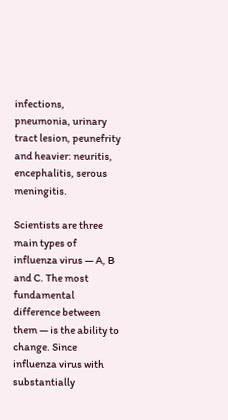infections, pneumonia, urinary tract lesion, peunefrity and heavier: neuritis, encephalitis, serous meningitis.

Scientists are three main types of influenza virus — A, B and C. The most fundamental difference between them — is the ability to change. Since influenza virus with substantially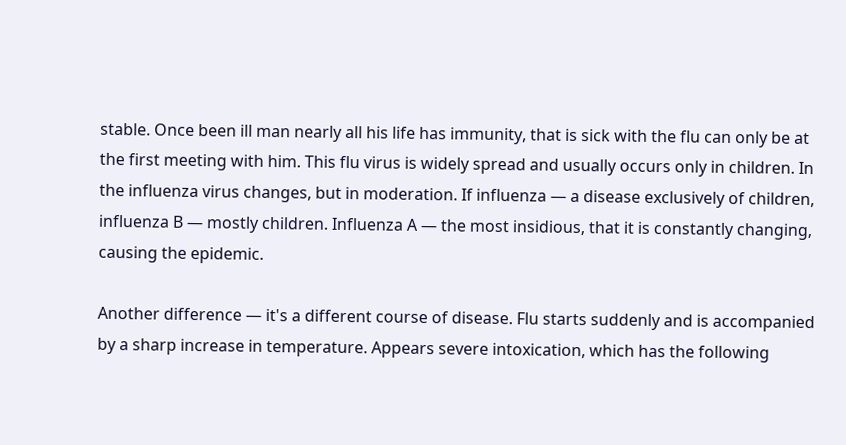stable. Once been ill man nearly all his life has immunity, that is sick with the flu can only be at the first meeting with him. This flu virus is widely spread and usually occurs only in children. In the influenza virus changes, but in moderation. If influenza — a disease exclusively of children, influenza B — mostly children. Influenza A — the most insidious, that it is constantly changing, causing the epidemic.

Another difference — it's a different course of disease. Flu starts suddenly and is accompanied by a sharp increase in temperature. Appears severe intoxication, which has the following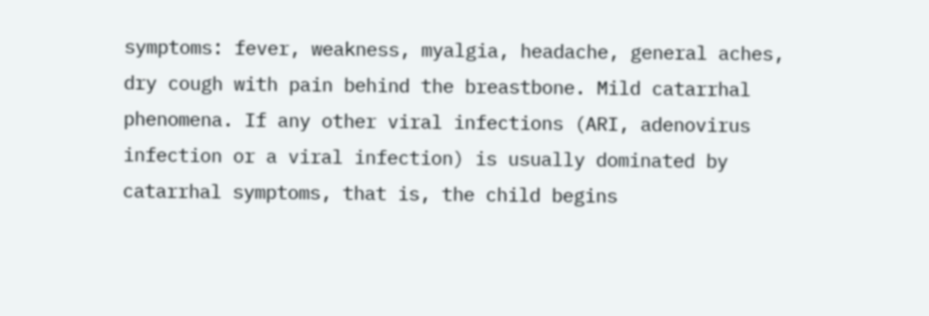symptoms: fever, weakness, myalgia, headache, general aches, dry cough with pain behind the breastbone. Mild catarrhal phenomena. If any other viral infections (ARI, adenovirus infection or a viral infection) is usually dominated by catarrhal symptoms, that is, the child begins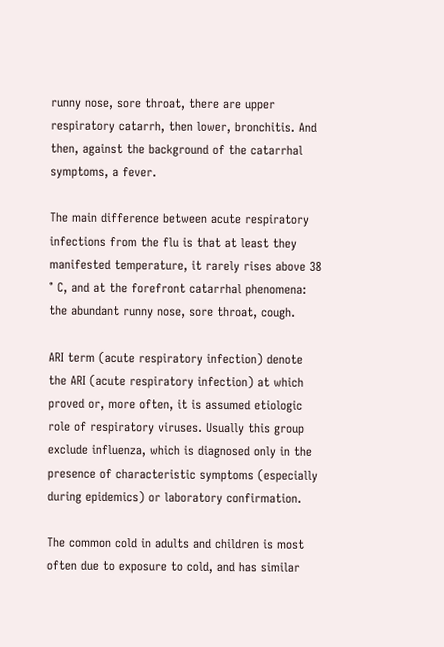runny nose, sore throat, there are upper respiratory catarrh, then lower, bronchitis. And then, against the background of the catarrhal symptoms, a fever.

The main difference between acute respiratory infections from the flu is that at least they manifested temperature, it rarely rises above 38 ° C, and at the forefront catarrhal phenomena: the abundant runny nose, sore throat, cough.

ARI term (acute respiratory infection) denote the ARI (acute respiratory infection) at which proved or, more often, it is assumed etiologic role of respiratory viruses. Usually this group exclude influenza, which is diagnosed only in the presence of characteristic symptoms (especially during epidemics) or laboratory confirmation.

The common cold in adults and children is most often due to exposure to cold, and has similar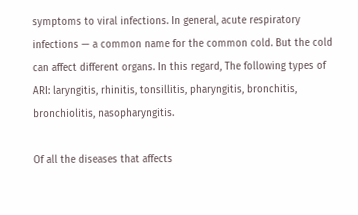symptoms to viral infections. In general, acute respiratory infections — a common name for the common cold. But the cold can affect different organs. In this regard, The following types of ARI: laryngitis, rhinitis, tonsillitis, pharyngitis, bronchitis, bronchiolitis, nasopharyngitis.

Of all the diseases that affects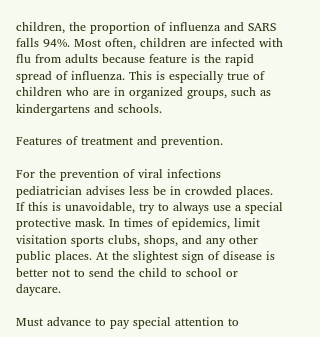children, the proportion of influenza and SARS falls 94%. Most often, children are infected with flu from adults because feature is the rapid spread of influenza. This is especially true of children who are in organized groups, such as kindergartens and schools.

Features of treatment and prevention.

For the prevention of viral infections pediatrician advises less be in crowded places. If this is unavoidable, try to always use a special protective mask. In times of epidemics, limit visitation sports clubs, shops, and any other public places. At the slightest sign of disease is better not to send the child to school or daycare.

Must advance to pay special attention to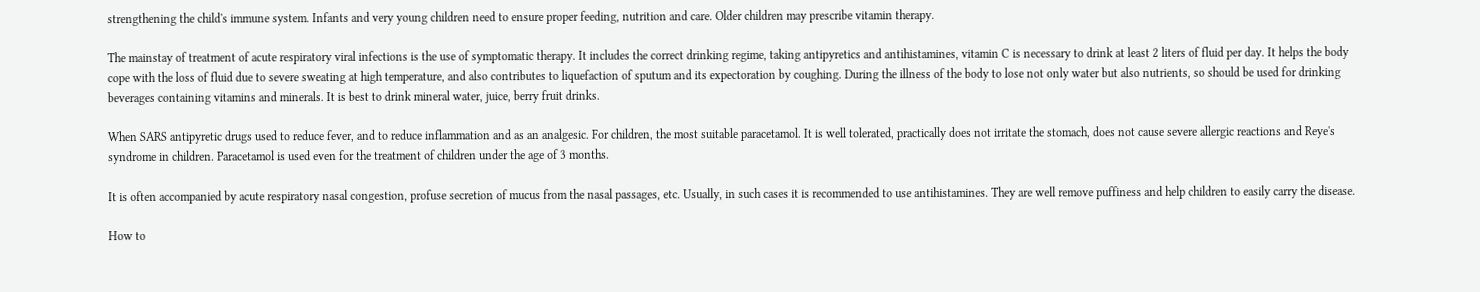strengthening the child's immune system. Infants and very young children need to ensure proper feeding, nutrition and care. Older children may prescribe vitamin therapy.

The mainstay of treatment of acute respiratory viral infections is the use of symptomatic therapy. It includes the correct drinking regime, taking antipyretics and antihistamines, vitamin C is necessary to drink at least 2 liters of fluid per day. It helps the body cope with the loss of fluid due to severe sweating at high temperature, and also contributes to liquefaction of sputum and its expectoration by coughing. During the illness of the body to lose not only water but also nutrients, so should be used for drinking beverages containing vitamins and minerals. It is best to drink mineral water, juice, berry fruit drinks.

When SARS antipyretic drugs used to reduce fever, and to reduce inflammation and as an analgesic. For children, the most suitable paracetamol. It is well tolerated, practically does not irritate the stomach, does not cause severe allergic reactions and Reye's syndrome in children. Paracetamol is used even for the treatment of children under the age of 3 months.

It is often accompanied by acute respiratory nasal congestion, profuse secretion of mucus from the nasal passages, etc. Usually, in such cases it is recommended to use antihistamines. They are well remove puffiness and help children to easily carry the disease.

How to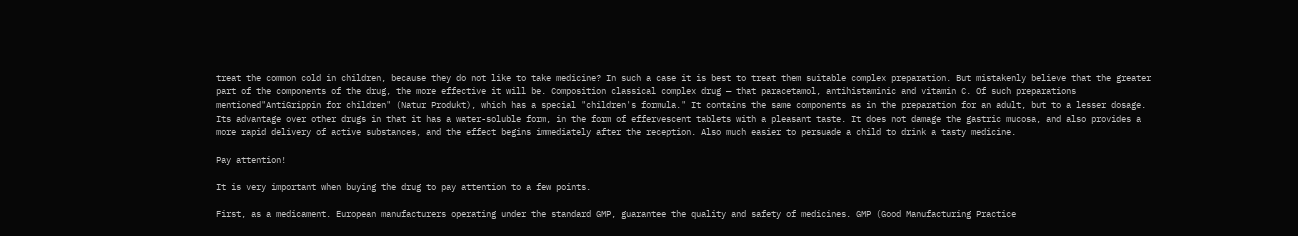treat the common cold in children, because they do not like to take medicine? In such a case it is best to treat them suitable complex preparation. But mistakenly believe that the greater part of the components of the drug, the more effective it will be. Composition classical complex drug — that paracetamol, antihistaminic and vitamin C. Of such preparations mentioned"AntiGrippin for children" (Natur Produkt), which has a special "children's formula." It contains the same components as in the preparation for an adult, but to a lesser dosage. Its advantage over other drugs in that it has a water-soluble form, in the form of effervescent tablets with a pleasant taste. It does not damage the gastric mucosa, and also provides a more rapid delivery of active substances, and the effect begins immediately after the reception. Also much easier to persuade a child to drink a tasty medicine.

Pay attention!

It is very important when buying the drug to pay attention to a few points.

First, as a medicament. European manufacturers operating under the standard GMP, guarantee the quality and safety of medicines. GMP (Good Manufacturing Practice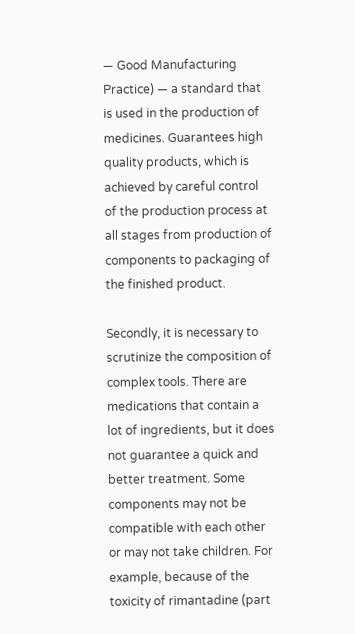— Good Manufacturing Practice) — a standard that is used in the production of medicines. Guarantees high quality products, which is achieved by careful control of the production process at all stages from production of components to packaging of the finished product.

Secondly, it is necessary to scrutinize the composition of complex tools. There are medications that contain a lot of ingredients, but it does not guarantee a quick and better treatment. Some components may not be compatible with each other or may not take children. For example, because of the toxicity of rimantadine (part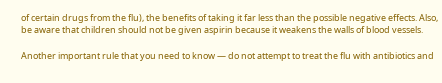of certain drugs from the flu), the benefits of taking it far less than the possible negative effects. Also, be aware that children should not be given aspirin because it weakens the walls of blood vessels.

Another important rule that you need to know — do not attempt to treat the flu with antibiotics and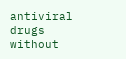antiviral drugs without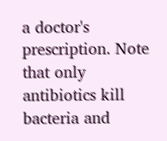a doctor's prescription. Note that only antibiotics kill bacteria and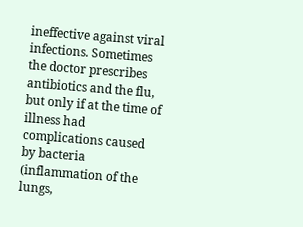ineffective against viral infections. Sometimes the doctor prescribes antibiotics and the flu, but only if at the time of illness had complications caused by bacteria (inflammation of the lungs,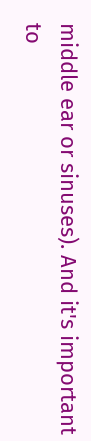middle ear or sinuses). And it's important to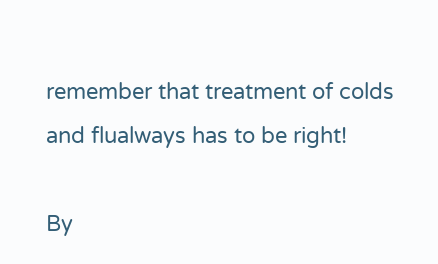remember that treatment of colds and flualways has to be right!

By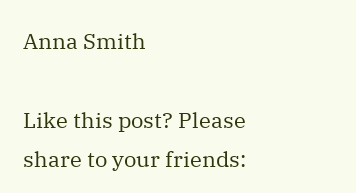Anna Smith

Like this post? Please share to your friends: